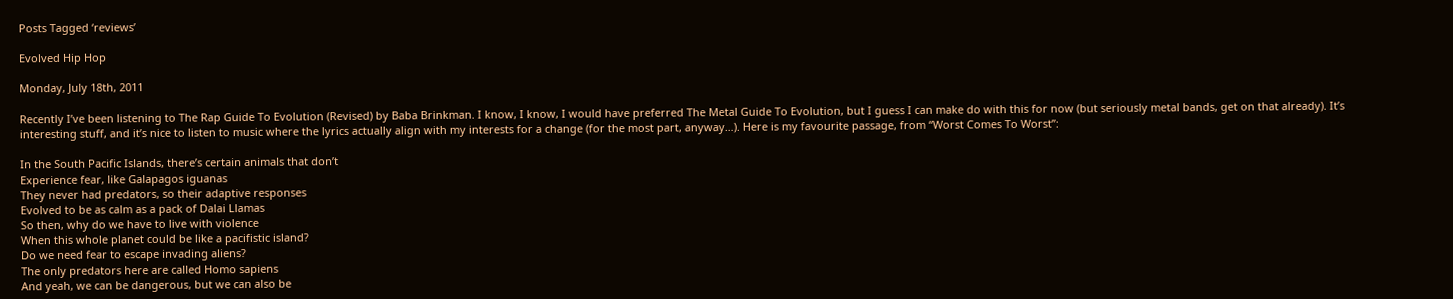Posts Tagged ‘reviews’

Evolved Hip Hop

Monday, July 18th, 2011

Recently I’ve been listening to The Rap Guide To Evolution (Revised) by Baba Brinkman. I know, I know, I would have preferred The Metal Guide To Evolution, but I guess I can make do with this for now (but seriously metal bands, get on that already). It’s interesting stuff, and it’s nice to listen to music where the lyrics actually align with my interests for a change (for the most part, anyway…). Here is my favourite passage, from “Worst Comes To Worst”:

In the South Pacific Islands, there’s certain animals that don’t
Experience fear, like Galapagos iguanas
They never had predators, so their adaptive responses
Evolved to be as calm as a pack of Dalai Llamas
So then, why do we have to live with violence
When this whole planet could be like a pacifistic island?
Do we need fear to escape invading aliens?
The only predators here are called Homo sapiens
And yeah, we can be dangerous, but we can also be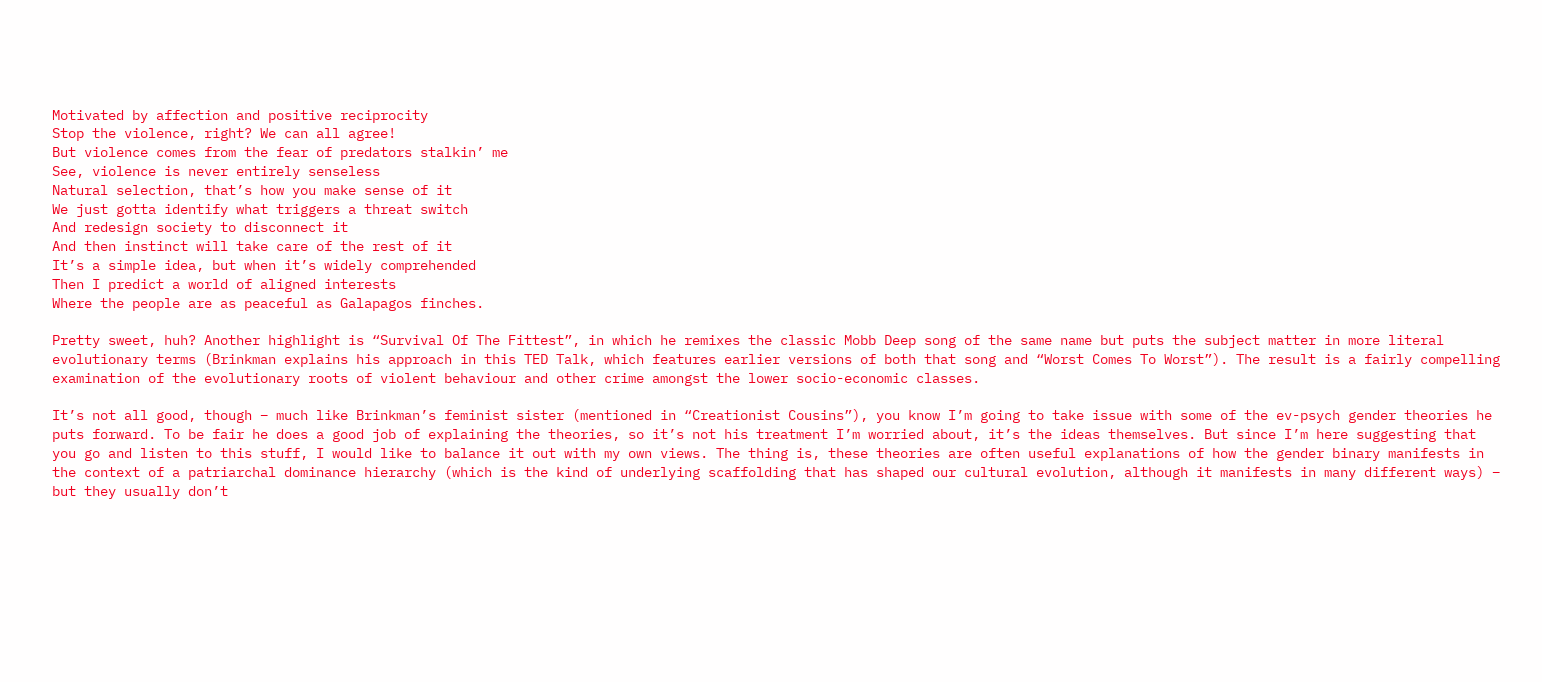Motivated by affection and positive reciprocity
Stop the violence, right? We can all agree!
But violence comes from the fear of predators stalkin’ me
See, violence is never entirely senseless
Natural selection, that’s how you make sense of it
We just gotta identify what triggers a threat switch
And redesign society to disconnect it
And then instinct will take care of the rest of it
It’s a simple idea, but when it’s widely comprehended
Then I predict a world of aligned interests
Where the people are as peaceful as Galapagos finches.

Pretty sweet, huh? Another highlight is “Survival Of The Fittest”, in which he remixes the classic Mobb Deep song of the same name but puts the subject matter in more literal evolutionary terms (Brinkman explains his approach in this TED Talk, which features earlier versions of both that song and “Worst Comes To Worst”). The result is a fairly compelling examination of the evolutionary roots of violent behaviour and other crime amongst the lower socio-economic classes.

It’s not all good, though – much like Brinkman’s feminist sister (mentioned in “Creationist Cousins”), you know I’m going to take issue with some of the ev-psych gender theories he puts forward. To be fair he does a good job of explaining the theories, so it’s not his treatment I’m worried about, it’s the ideas themselves. But since I’m here suggesting that you go and listen to this stuff, I would like to balance it out with my own views. The thing is, these theories are often useful explanations of how the gender binary manifests in the context of a patriarchal dominance hierarchy (which is the kind of underlying scaffolding that has shaped our cultural evolution, although it manifests in many different ways) – but they usually don’t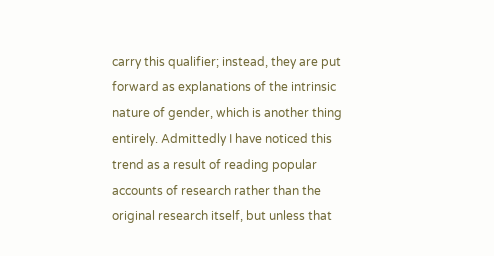carry this qualifier; instead, they are put forward as explanations of the intrinsic nature of gender, which is another thing entirely. Admittedly I have noticed this trend as a result of reading popular accounts of research rather than the original research itself, but unless that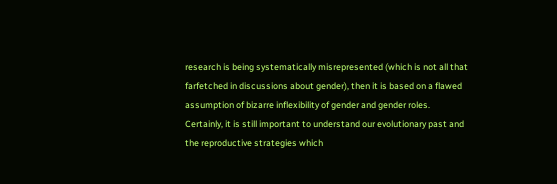research is being systematically misrepresented (which is not all that farfetched in discussions about gender), then it is based on a flawed assumption of bizarre inflexibility of gender and gender roles. Certainly, it is still important to understand our evolutionary past and the reproductive strategies which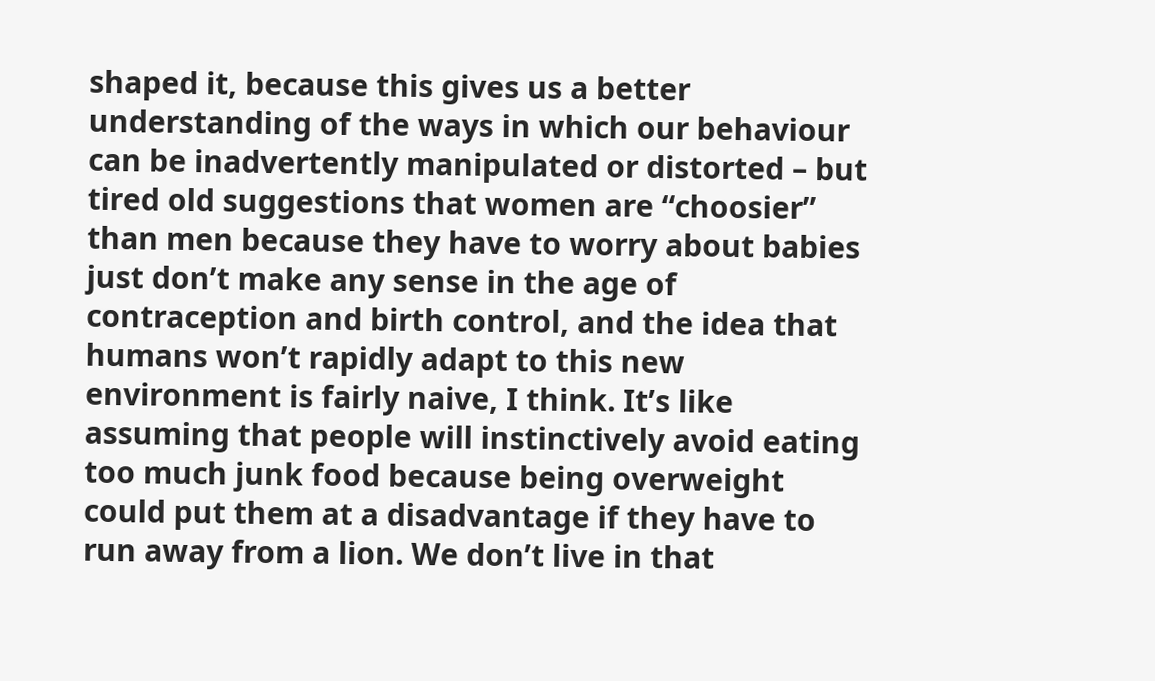shaped it, because this gives us a better understanding of the ways in which our behaviour can be inadvertently manipulated or distorted – but tired old suggestions that women are “choosier” than men because they have to worry about babies just don’t make any sense in the age of contraception and birth control, and the idea that humans won’t rapidly adapt to this new environment is fairly naive, I think. It’s like assuming that people will instinctively avoid eating too much junk food because being overweight could put them at a disadvantage if they have to run away from a lion. We don’t live in that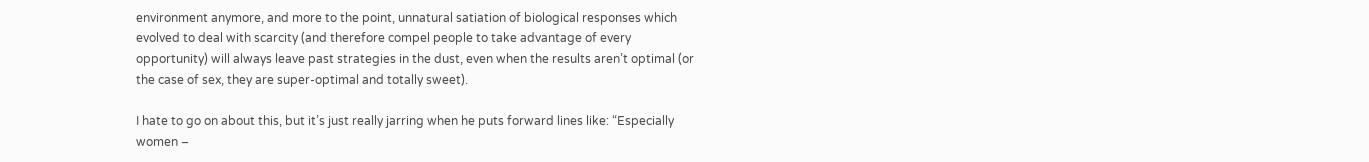environment anymore, and more to the point, unnatural satiation of biological responses which evolved to deal with scarcity (and therefore compel people to take advantage of every opportunity) will always leave past strategies in the dust, even when the results aren’t optimal (or the case of sex, they are super-optimal and totally sweet).

I hate to go on about this, but it’s just really jarring when he puts forward lines like: “Especially women –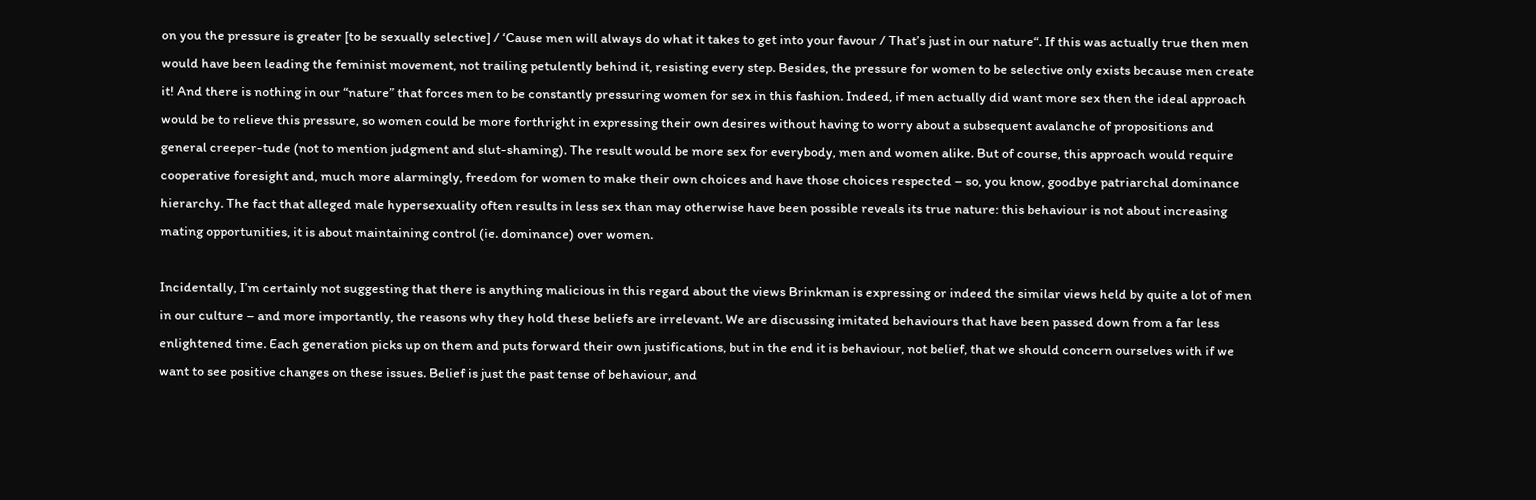on you the pressure is greater [to be sexually selective] / ‘Cause men will always do what it takes to get into your favour / That’s just in our nature“. If this was actually true then men would have been leading the feminist movement, not trailing petulently behind it, resisting every step. Besides, the pressure for women to be selective only exists because men create it! And there is nothing in our “nature” that forces men to be constantly pressuring women for sex in this fashion. Indeed, if men actually did want more sex then the ideal approach would be to relieve this pressure, so women could be more forthright in expressing their own desires without having to worry about a subsequent avalanche of propositions and general creeper-tude (not to mention judgment and slut-shaming). The result would be more sex for everybody, men and women alike. But of course, this approach would require cooperative foresight and, much more alarmingly, freedom for women to make their own choices and have those choices respected – so, you know, goodbye patriarchal dominance hierarchy. The fact that alleged male hypersexuality often results in less sex than may otherwise have been possible reveals its true nature: this behaviour is not about increasing mating opportunities, it is about maintaining control (ie. dominance) over women.

Incidentally, I’m certainly not suggesting that there is anything malicious in this regard about the views Brinkman is expressing or indeed the similar views held by quite a lot of men in our culture – and more importantly, the reasons why they hold these beliefs are irrelevant. We are discussing imitated behaviours that have been passed down from a far less enlightened time. Each generation picks up on them and puts forward their own justifications, but in the end it is behaviour, not belief, that we should concern ourselves with if we want to see positive changes on these issues. Belief is just the past tense of behaviour, and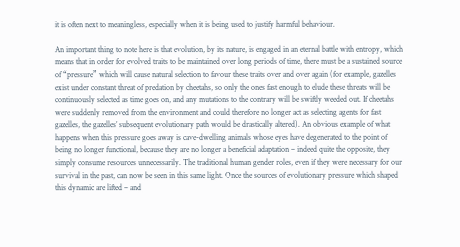it is often next to meaningless, especially when it is being used to justify harmful behaviour.

An important thing to note here is that evolution, by its nature, is engaged in an eternal battle with entropy, which means that in order for evolved traits to be maintained over long periods of time, there must be a sustained source of “pressure” which will cause natural selection to favour these traits over and over again (for example, gazelles exist under constant threat of predation by cheetahs, so only the ones fast enough to elude these threats will be continuously selected as time goes on, and any mutations to the contrary will be swiftly weeded out. If cheetahs were suddenly removed from the environment and could therefore no longer act as selecting agents for fast gazelles, the gazelles’ subsequent evolutionary path would be drastically altered). An obvious example of what happens when this pressure goes away is cave-dwelling animals whose eyes have degenerated to the point of being no longer functional, because they are no longer a beneficial adaptation – indeed quite the opposite, they simply consume resources unnecessarily. The traditional human gender roles, even if they were necessary for our survival in the past, can now be seen in this same light. Once the sources of evolutionary pressure which shaped this dynamic are lifted – and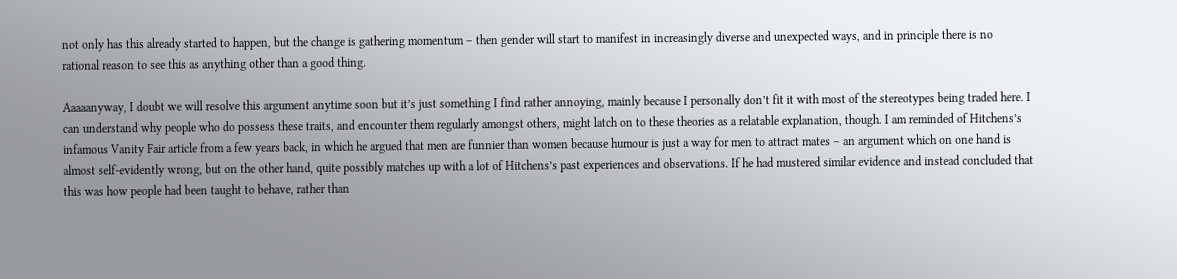not only has this already started to happen, but the change is gathering momentum – then gender will start to manifest in increasingly diverse and unexpected ways, and in principle there is no rational reason to see this as anything other than a good thing.

Aaaaanyway, I doubt we will resolve this argument anytime soon but it’s just something I find rather annoying, mainly because I personally don’t fit it with most of the stereotypes being traded here. I can understand why people who do possess these traits, and encounter them regularly amongst others, might latch on to these theories as a relatable explanation, though. I am reminded of Hitchens’s infamous Vanity Fair article from a few years back, in which he argued that men are funnier than women because humour is just a way for men to attract mates – an argument which on one hand is almost self-evidently wrong, but on the other hand, quite possibly matches up with a lot of Hitchens’s past experiences and observations. If he had mustered similar evidence and instead concluded that this was how people had been taught to behave, rather than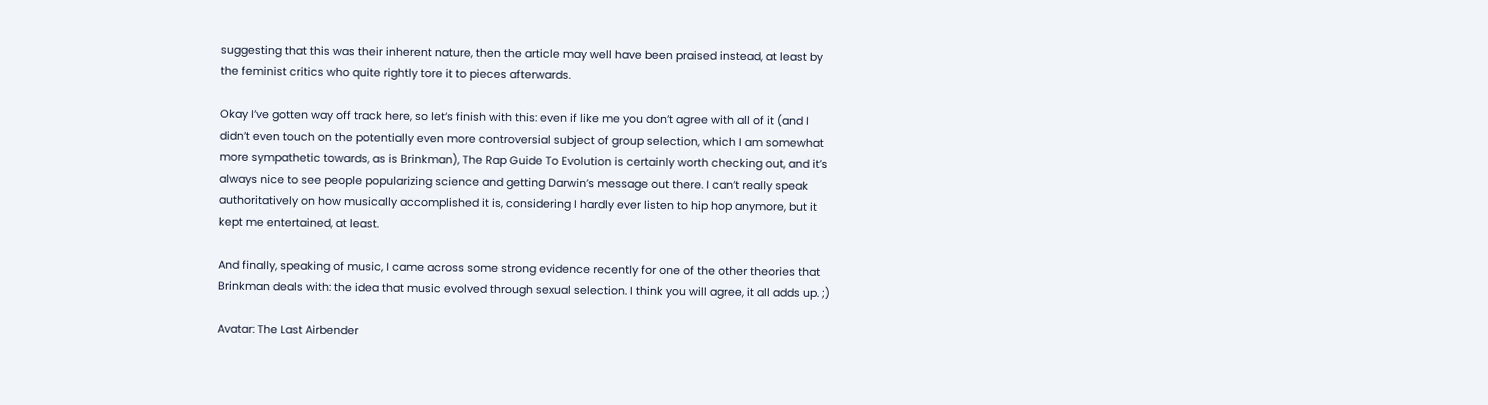suggesting that this was their inherent nature, then the article may well have been praised instead, at least by the feminist critics who quite rightly tore it to pieces afterwards.

Okay I’ve gotten way off track here, so let’s finish with this: even if like me you don’t agree with all of it (and I didn’t even touch on the potentially even more controversial subject of group selection, which I am somewhat more sympathetic towards, as is Brinkman), The Rap Guide To Evolution is certainly worth checking out, and it’s always nice to see people popularizing science and getting Darwin’s message out there. I can’t really speak authoritatively on how musically accomplished it is, considering I hardly ever listen to hip hop anymore, but it kept me entertained, at least.

And finally, speaking of music, I came across some strong evidence recently for one of the other theories that Brinkman deals with: the idea that music evolved through sexual selection. I think you will agree, it all adds up. ;)

Avatar: The Last Airbender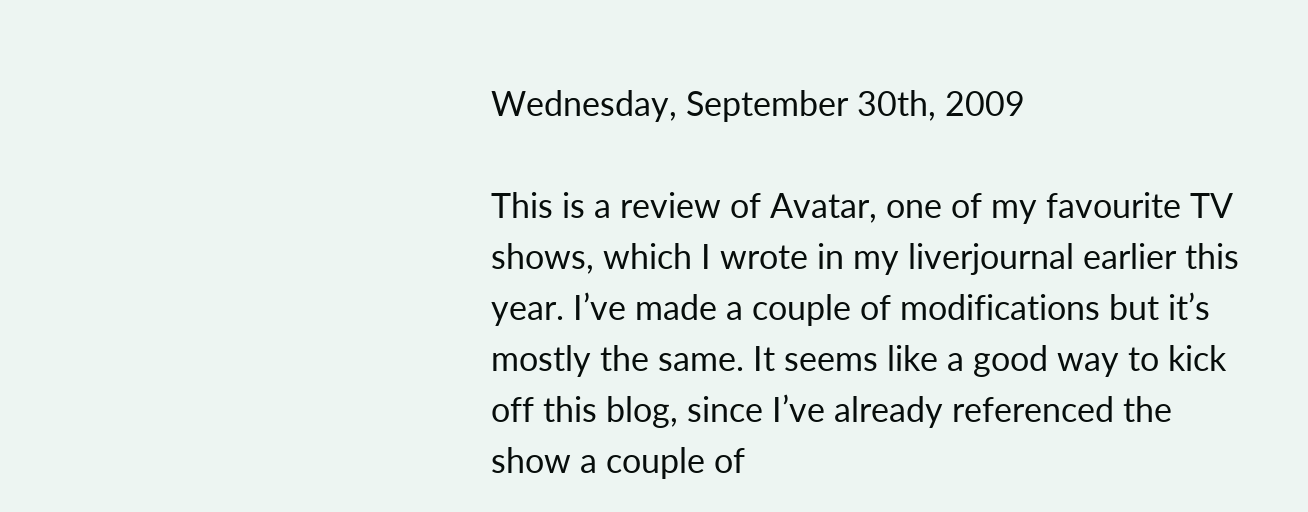Wednesday, September 30th, 2009

This is a review of Avatar, one of my favourite TV shows, which I wrote in my liverjournal earlier this year. I’ve made a couple of modifications but it’s mostly the same. It seems like a good way to kick off this blog, since I’ve already referenced the show a couple of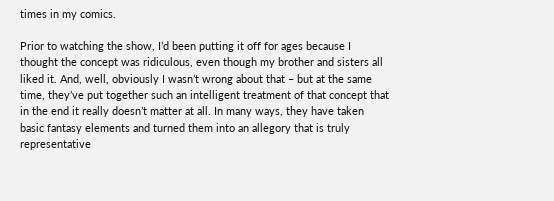times in my comics.

Prior to watching the show, I’d been putting it off for ages because I thought the concept was ridiculous, even though my brother and sisters all liked it. And, well, obviously I wasn’t wrong about that – but at the same time, they’ve put together such an intelligent treatment of that concept that in the end it really doesn’t matter at all. In many ways, they have taken basic fantasy elements and turned them into an allegory that is truly representative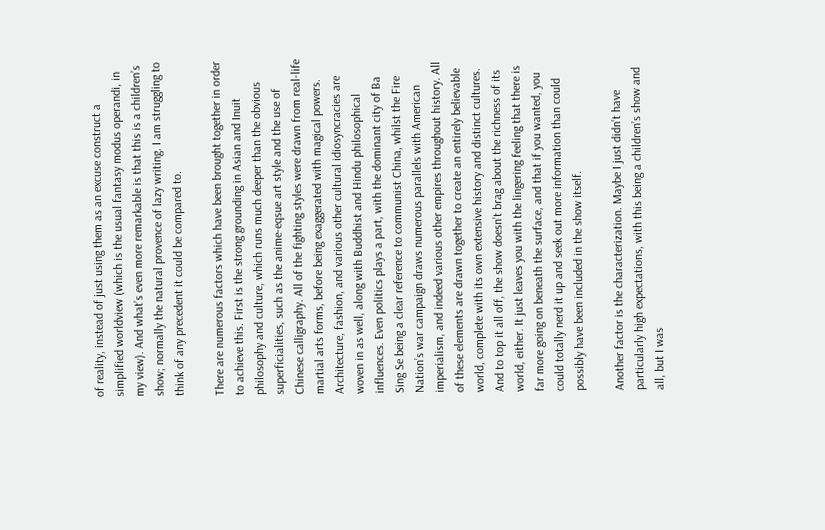of reality, instead of just using them as an excuse construct a simplified worldview (which is the usual fantasy modus operandi, in my view). And what’s even more remarkable is that this is a children’s show; normally the natural provence of lazy writing. I am struggling to think of any precedent it could be compared to.

There are numerous factors which have been brought together in order to achieve this. First is the strong grounding in Asian and Inuit philosophy and culture, which runs much deeper than the obvious superficialities, such as the anime-eqsue art style and the use of Chinese calligraphy. All of the fighting styles were drawn from real-life martial arts forms, before being exaggerated with magical powers. Architecture, fashion, and various other cultural idiosyncracies are woven in as well, along with Buddhist and Hindu philosophical influences. Even politics plays a part, with the dominant city of Ba Sing Se being a clear reference to communist China, whilst the Fire Nation’s war campaign draws numerous parallels with American imperialism, and indeed various other empires throughout history. All of these elements are drawn together to create an entirely believable world, complete with its own extensive history and distinct cultures. And to top it all off, the show doesn’t brag about the richness of its world, either. It just leaves you with the lingering feeling that there is far more going on beneath the surface, and that if you wanted, you could totally nerd it up and seek out more information than could possibly have been included in the show itself.

Another factor is the characterization. Maybe I just didn’t have particularly high expectations, with this being a children’s show and all, but I was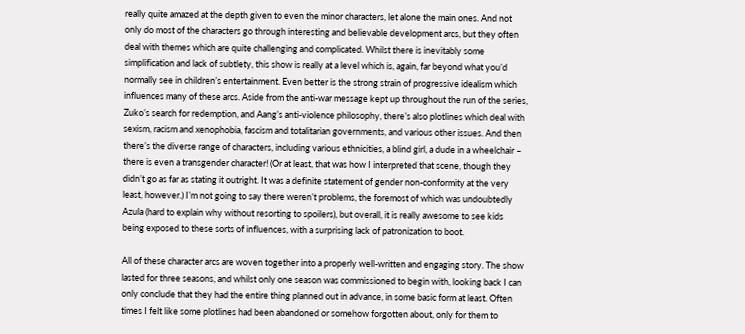really quite amazed at the depth given to even the minor characters, let alone the main ones. And not only do most of the characters go through interesting and believable development arcs, but they often deal with themes which are quite challenging and complicated. Whilst there is inevitably some simplification and lack of subtlety, this show is really at a level which is, again, far beyond what you’d normally see in children’s entertainment. Even better is the strong strain of progressive idealism which influences many of these arcs. Aside from the anti-war message kept up throughout the run of the series, Zuko’s search for redemption, and Aang’s anti-violence philosophy, there’s also plotlines which deal with sexism, racism and xenophobia, fascism and totalitarian governments, and various other issues. And then there’s the diverse range of characters, including various ethnicities, a blind girl, a dude in a wheelchair – there is even a transgender character! (Or at least, that was how I interpreted that scene, though they didn’t go as far as stating it outright. It was a definite statement of gender non-conformity at the very least, however.) I’m not going to say there weren’t problems, the foremost of which was undoubtedly Azula (hard to explain why without resorting to spoilers), but overall, it is really awesome to see kids being exposed to these sorts of influences, with a surprising lack of patronization to boot.

All of these character arcs are woven together into a properly well-written and engaging story. The show lasted for three seasons, and whilst only one season was commissioned to begin with, looking back I can only conclude that they had the entire thing planned out in advance, in some basic form at least. Often times I felt like some plotlines had been abandoned or somehow forgotten about, only for them to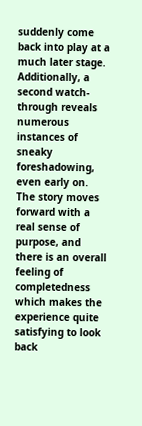suddenly come back into play at a much later stage. Additionally, a second watch-through reveals numerous instances of sneaky foreshadowing, even early on. The story moves forward with a real sense of purpose, and there is an overall feeling of completedness which makes the experience quite satisfying to look back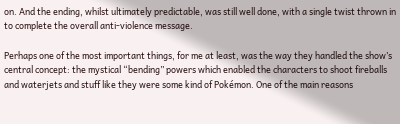on. And the ending, whilst ultimately predictable, was still well done, with a single twist thrown in to complete the overall anti-violence message.

Perhaps one of the most important things, for me at least, was the way they handled the show’s central concept: the mystical “bending” powers which enabled the characters to shoot fireballs and waterjets and stuff like they were some kind of Pokémon. One of the main reasons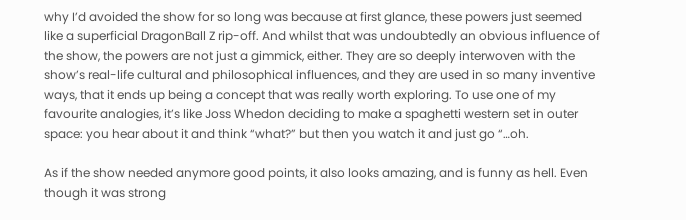why I’d avoided the show for so long was because at first glance, these powers just seemed like a superficial DragonBall Z rip-off. And whilst that was undoubtedly an obvious influence of the show, the powers are not just a gimmick, either. They are so deeply interwoven with the show’s real-life cultural and philosophical influences, and they are used in so many inventive ways, that it ends up being a concept that was really worth exploring. To use one of my favourite analogies, it’s like Joss Whedon deciding to make a spaghetti western set in outer space: you hear about it and think “what?” but then you watch it and just go “…oh.

As if the show needed anymore good points, it also looks amazing, and is funny as hell. Even though it was strong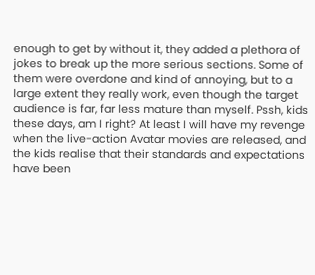enough to get by without it, they added a plethora of jokes to break up the more serious sections. Some of them were overdone and kind of annoying, but to a large extent they really work, even though the target audience is far, far less mature than myself. Pssh, kids these days, am I right? At least I will have my revenge when the live-action Avatar movies are released, and the kids realise that their standards and expectations have been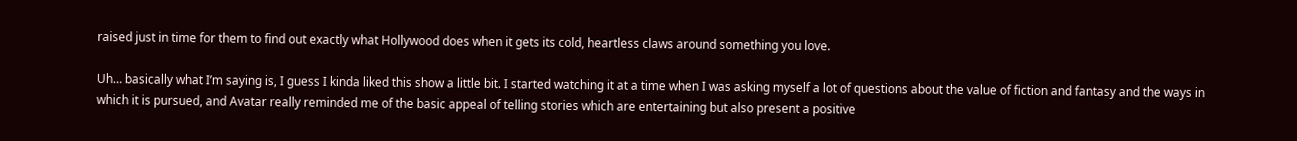raised just in time for them to find out exactly what Hollywood does when it gets its cold, heartless claws around something you love.

Uh… basically what I’m saying is, I guess I kinda liked this show a little bit. I started watching it at a time when I was asking myself a lot of questions about the value of fiction and fantasy and the ways in which it is pursued, and Avatar really reminded me of the basic appeal of telling stories which are entertaining but also present a positive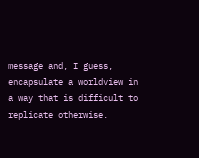message and, I guess, encapsulate a worldview in a way that is difficult to replicate otherwise.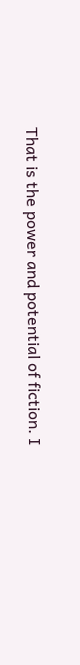That is the power and potential of fiction. I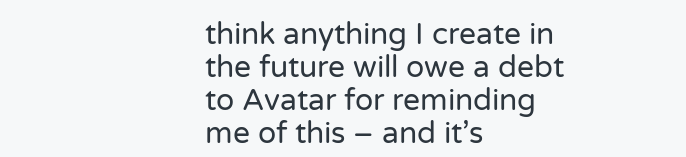think anything I create in the future will owe a debt to Avatar for reminding me of this – and it’s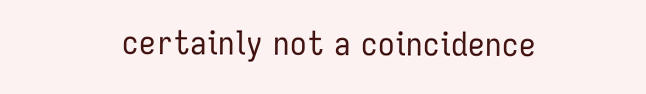certainly not a coincidence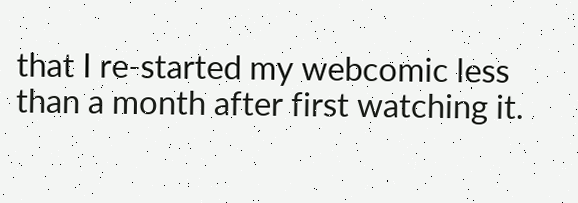that I re-started my webcomic less than a month after first watching it.